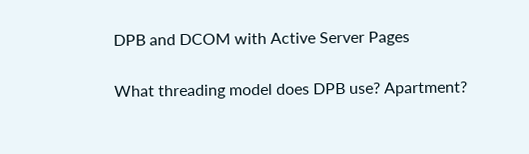DPB and DCOM with Active Server Pages

What threading model does DPB use? Apartment?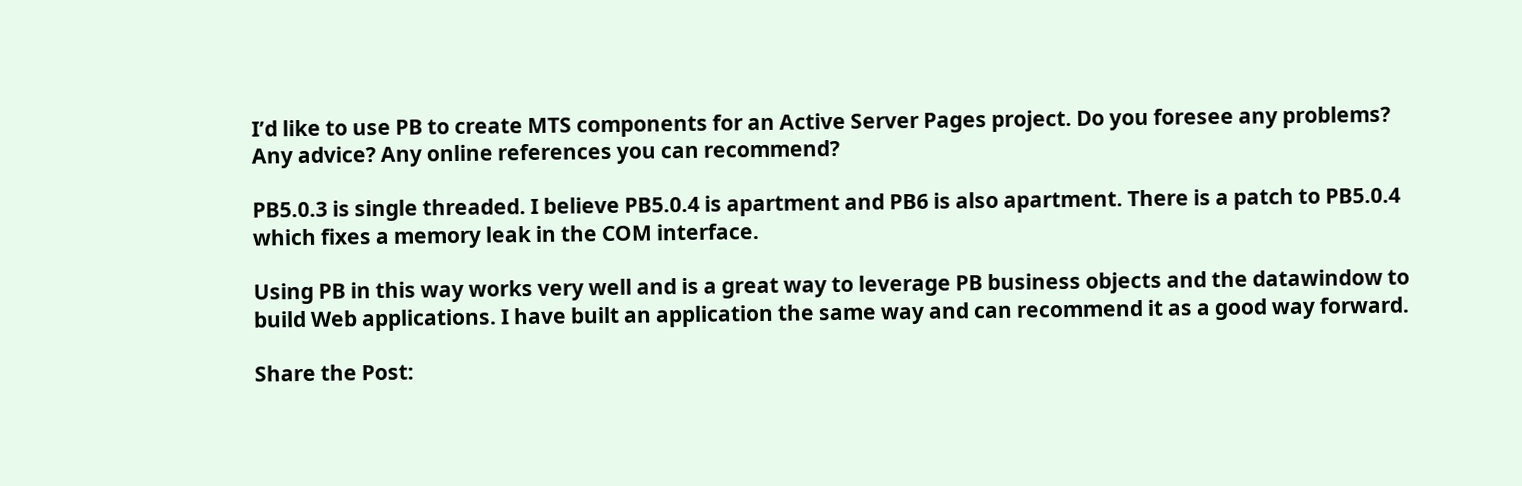I’d like to use PB to create MTS components for an Active Server Pages project. Do you foresee any problems? Any advice? Any online references you can recommend?

PB5.0.3 is single threaded. I believe PB5.0.4 is apartment and PB6 is also apartment. There is a patch to PB5.0.4 which fixes a memory leak in the COM interface.

Using PB in this way works very well and is a great way to leverage PB business objects and the datawindow to build Web applications. I have built an application the same way and can recommend it as a good way forward.

Share the Post: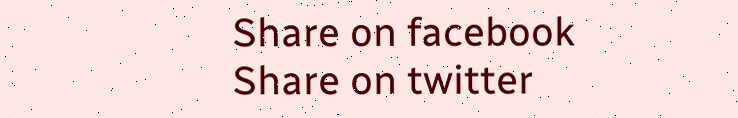Share on facebook
Share on twitter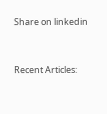Share on linkedin


Recent Articles: